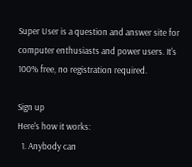Super User is a question and answer site for computer enthusiasts and power users. It's 100% free, no registration required.

Sign up
Here's how it works:
  1. Anybody can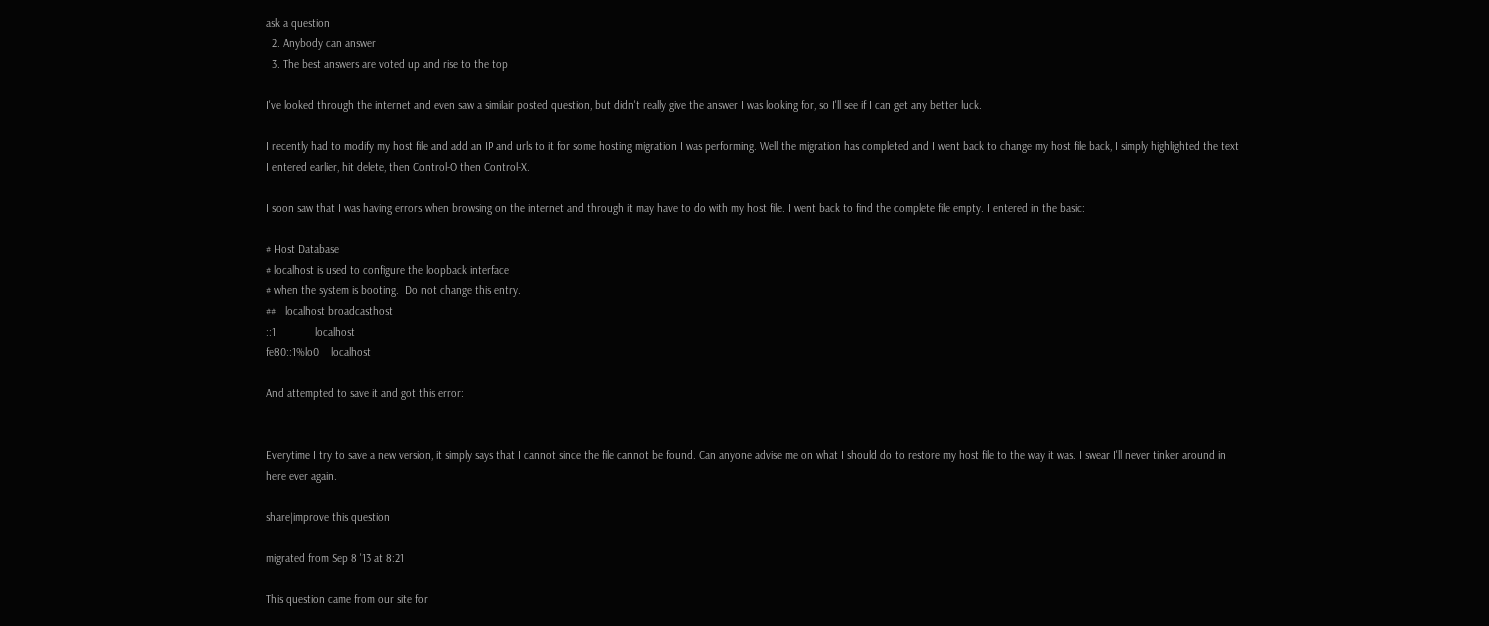ask a question
  2. Anybody can answer
  3. The best answers are voted up and rise to the top

I've looked through the internet and even saw a similair posted question, but didn't really give the answer I was looking for, so I'll see if I can get any better luck.

I recently had to modify my host file and add an IP and urls to it for some hosting migration I was performing. Well the migration has completed and I went back to change my host file back, I simply highlighted the text I entered earlier, hit delete, then Control-O then Control-X.

I soon saw that I was having errors when browsing on the internet and through it may have to do with my host file. I went back to find the complete file empty. I entered in the basic:

# Host Database
# localhost is used to configure the loopback interface
# when the system is booting.  Do not change this entry.
##   localhost broadcasthost
::1             localhost
fe80::1%lo0    localhost

And attempted to save it and got this error:


Everytime I try to save a new version, it simply says that I cannot since the file cannot be found. Can anyone advise me on what I should do to restore my host file to the way it was. I swear I'll never tinker around in here ever again.

share|improve this question

migrated from Sep 8 '13 at 8:21

This question came from our site for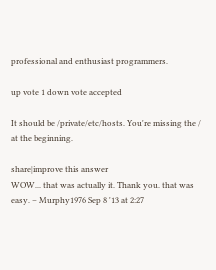professional and enthusiast programmers.

up vote 1 down vote accepted

It should be /private/etc/hosts. You're missing the / at the beginning.

share|improve this answer
WOW... that was actually it. Thank you. that was easy. – Murphy1976 Sep 8 '13 at 2:27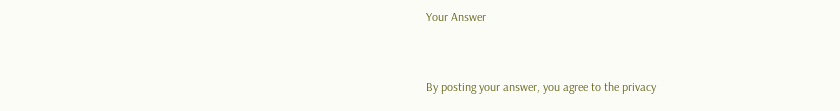Your Answer


By posting your answer, you agree to the privacy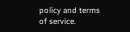policy and terms of service.